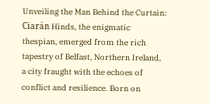Unveiling the Man Behind the Curtain: Ciarán Hinds, the enigmatic thespian, emerged from the rich tapestry of Belfast, Northern Ireland, a city fraught with the echoes of conflict and resilience. Born on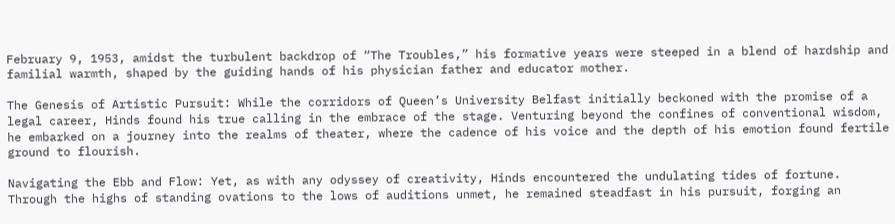February 9, 1953, amidst the turbulent backdrop of “The Troubles,” his formative years were steeped in a blend of hardship and familial warmth, shaped by the guiding hands of his physician father and educator mother.

The Genesis of Artistic Pursuit: While the corridors of Queen’s University Belfast initially beckoned with the promise of a legal career, Hinds found his true calling in the embrace of the stage. Venturing beyond the confines of conventional wisdom, he embarked on a journey into the realms of theater, where the cadence of his voice and the depth of his emotion found fertile ground to flourish.

Navigating the Ebb and Flow: Yet, as with any odyssey of creativity, Hinds encountered the undulating tides of fortune. Through the highs of standing ovations to the lows of auditions unmet, he remained steadfast in his pursuit, forging an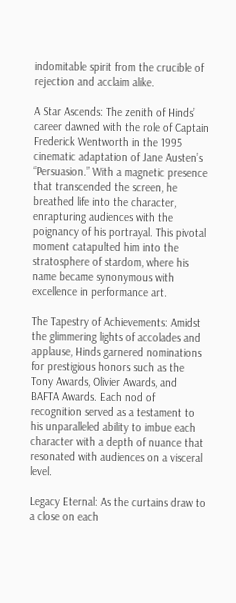indomitable spirit from the crucible of rejection and acclaim alike.

A Star Ascends: The zenith of Hinds’ career dawned with the role of Captain Frederick Wentworth in the 1995 cinematic adaptation of Jane Austen’s “Persuasion.” With a magnetic presence that transcended the screen, he breathed life into the character, enrapturing audiences with the poignancy of his portrayal. This pivotal moment catapulted him into the stratosphere of stardom, where his name became synonymous with excellence in performance art.

The Tapestry of Achievements: Amidst the glimmering lights of accolades and applause, Hinds garnered nominations for prestigious honors such as the Tony Awards, Olivier Awards, and BAFTA Awards. Each nod of recognition served as a testament to his unparalleled ability to imbue each character with a depth of nuance that resonated with audiences on a visceral level.

Legacy Eternal: As the curtains draw to a close on each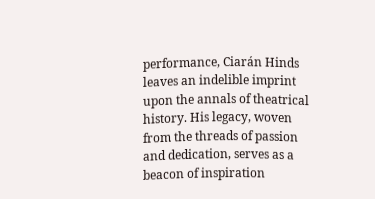performance, Ciarán Hinds leaves an indelible imprint upon the annals of theatrical history. His legacy, woven from the threads of passion and dedication, serves as a beacon of inspiration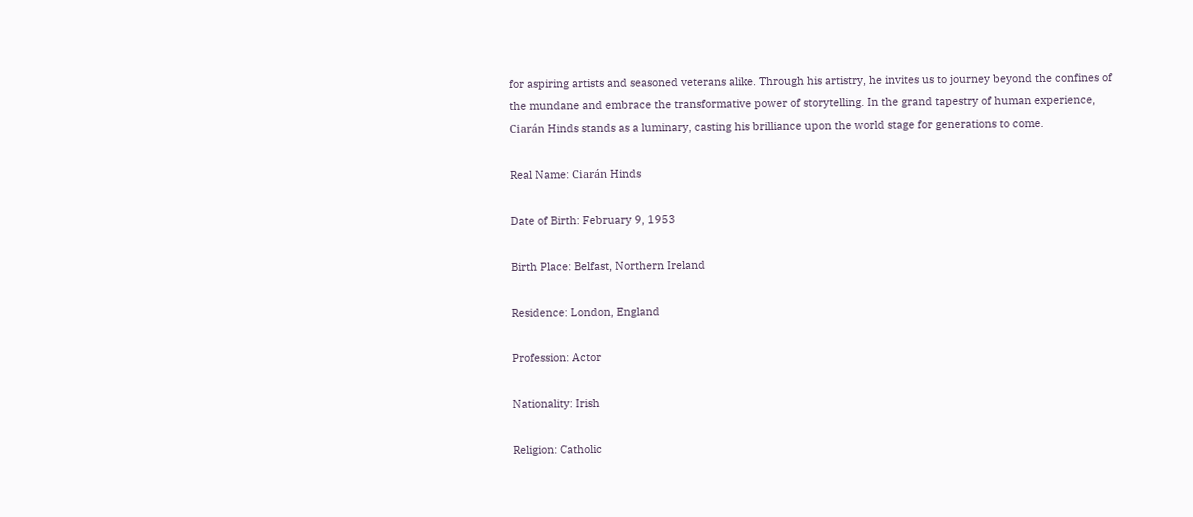for aspiring artists and seasoned veterans alike. Through his artistry, he invites us to journey beyond the confines of the mundane and embrace the transformative power of storytelling. In the grand tapestry of human experience, Ciarán Hinds stands as a luminary, casting his brilliance upon the world stage for generations to come.

Real Name: Ciarán Hinds

Date of Birth: February 9, 1953

Birth Place: Belfast, Northern Ireland

Residence: London, England

Profession: Actor

Nationality: Irish

Religion: Catholic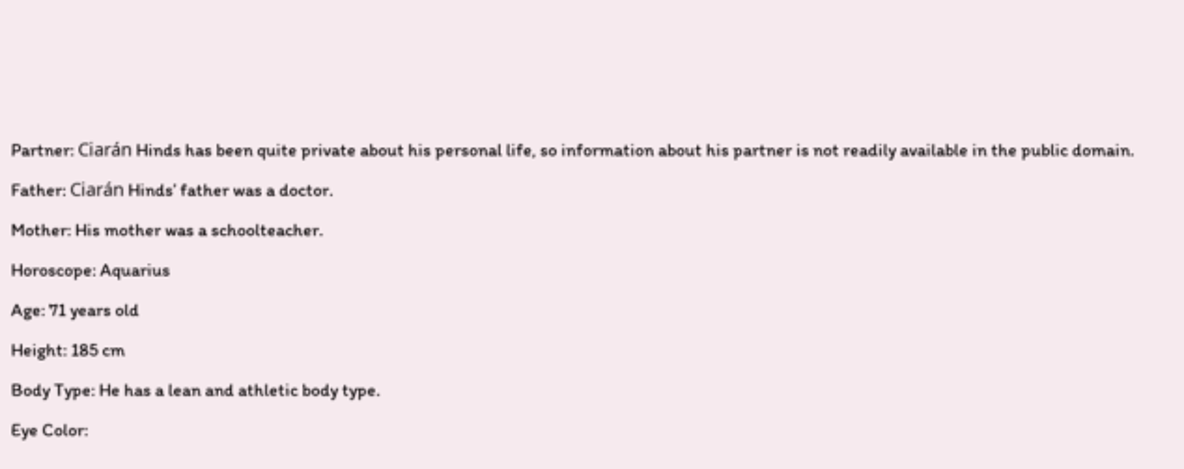Partner: Ciarán Hinds has been quite private about his personal life, so information about his partner is not readily available in the public domain.

Father: Ciarán Hinds’ father was a doctor.

Mother: His mother was a schoolteacher.

Horoscope: Aquarius

Age: 71 years old

Height: 185 cm

Body Type: He has a lean and athletic body type.

Eye Color: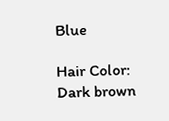Blue

Hair Color: Dark brown